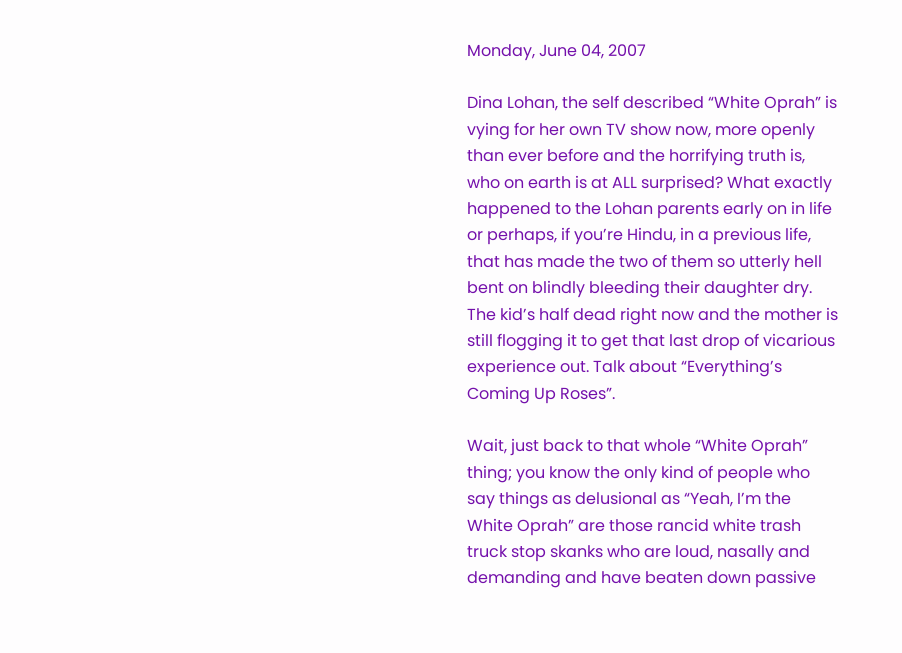Monday, June 04, 2007

Dina Lohan, the self described “White Oprah” is vying for her own TV show now, more openly than ever before and the horrifying truth is, who on earth is at ALL surprised? What exactly happened to the Lohan parents early on in life or perhaps, if you’re Hindu, in a previous life, that has made the two of them so utterly hell bent on blindly bleeding their daughter dry.
The kid’s half dead right now and the mother is still flogging it to get that last drop of vicarious experience out. Talk about “Everything’s Coming Up Roses”.

Wait, just back to that whole “White Oprah” thing; you know the only kind of people who say things as delusional as “Yeah, I’m the White Oprah” are those rancid white trash truck stop skanks who are loud, nasally and demanding and have beaten down passive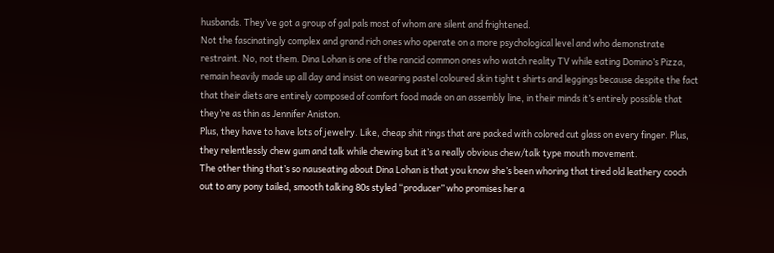husbands. They’ve got a group of gal pals most of whom are silent and frightened.
Not the fascinatingly complex and grand rich ones who operate on a more psychological level and who demonstrate restraint. No, not them. Dina Lohan is one of the rancid common ones who watch reality TV while eating Domino’s Pizza, remain heavily made up all day and insist on wearing pastel coloured skin tight t shirts and leggings because despite the fact that their diets are entirely composed of comfort food made on an assembly line, in their minds it’s entirely possible that they’re as thin as Jennifer Aniston.
Plus, they have to have lots of jewelry. Like, cheap shit rings that are packed with colored cut glass on every finger. Plus, they relentlessly chew gum and talk while chewing but it’s a really obvious chew/talk type mouth movement.
The other thing that’s so nauseating about Dina Lohan is that you know she’s been whoring that tired old leathery cooch out to any pony tailed, smooth talking 80s styled “producer” who promises her a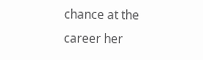chance at the career her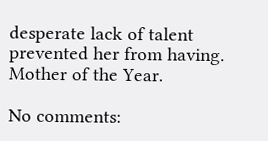desperate lack of talent prevented her from having.
Mother of the Year.

No comments: